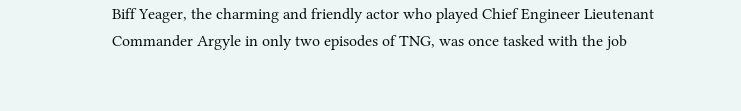Biff Yeager, the charming and friendly actor who played Chief Engineer Lieutenant Commander Argyle in only two episodes of TNG, was once tasked with the job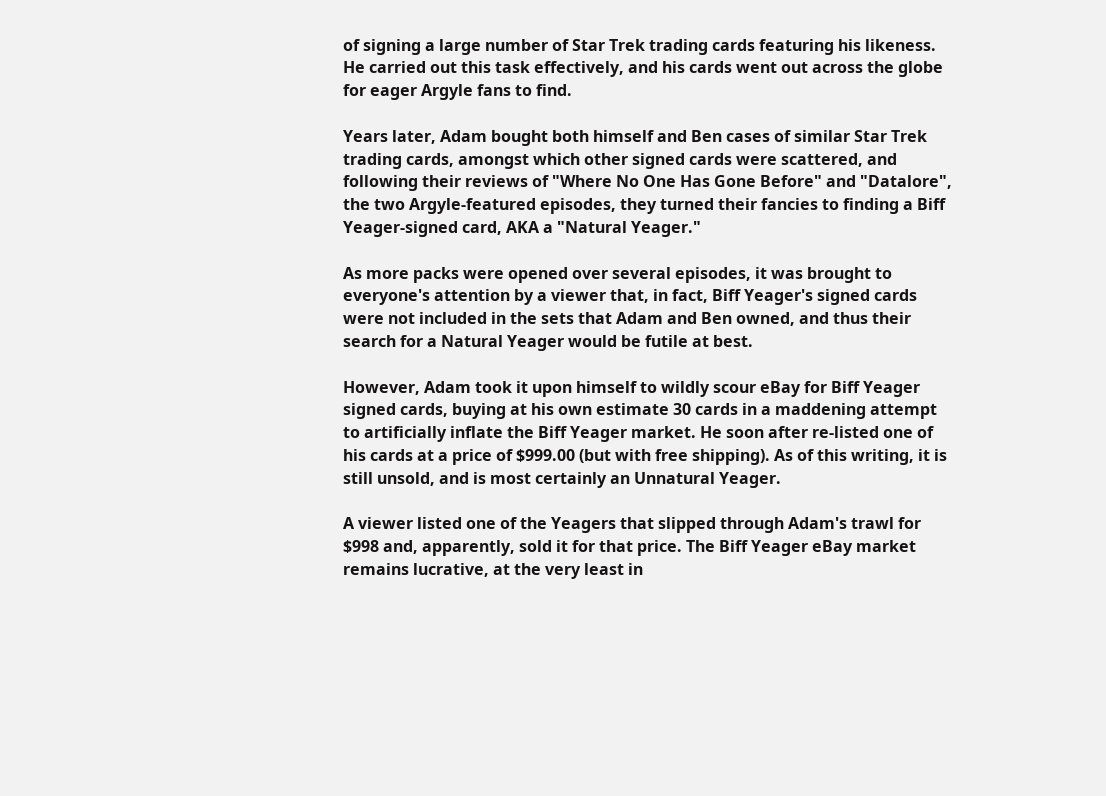of signing a large number of Star Trek trading cards featuring his likeness. He carried out this task effectively, and his cards went out across the globe for eager Argyle fans to find.

Years later, Adam bought both himself and Ben cases of similar Star Trek trading cards, amongst which other signed cards were scattered, and following their reviews of "Where No One Has Gone Before" and "Datalore", the two Argyle-featured episodes, they turned their fancies to finding a Biff Yeager-signed card, AKA a "Natural Yeager."

As more packs were opened over several episodes, it was brought to everyone's attention by a viewer that, in fact, Biff Yeager's signed cards were not included in the sets that Adam and Ben owned, and thus their search for a Natural Yeager would be futile at best.

However, Adam took it upon himself to wildly scour eBay for Biff Yeager signed cards, buying at his own estimate 30 cards in a maddening attempt to artificially inflate the Biff Yeager market. He soon after re-listed one of his cards at a price of $999.00 (but with free shipping). As of this writing, it is still unsold, and is most certainly an Unnatural Yeager.

A viewer listed one of the Yeagers that slipped through Adam's trawl for $998 and, apparently, sold it for that price. The Biff Yeager eBay market remains lucrative, at the very least in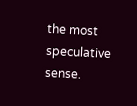the most speculative sense.